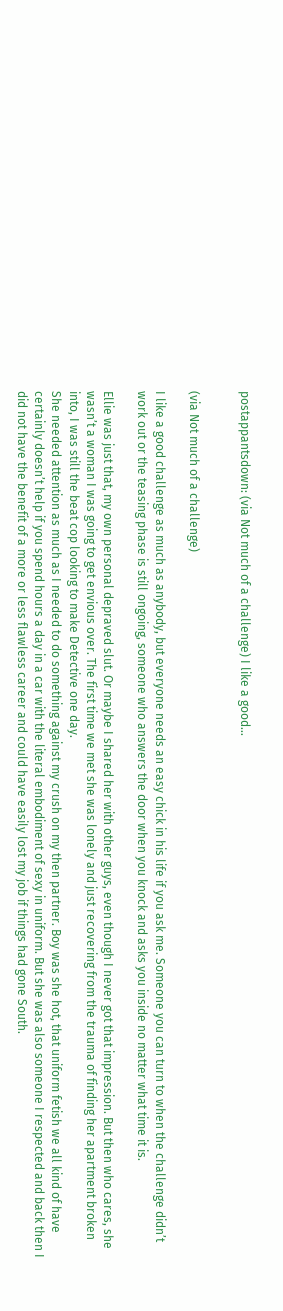postappantsdown: (via Not much of a challenge) I like a good…


(via Not much of a challenge)

I like a good challenge as much as anybody, but everyone needs an easy chick in his life if you ask me. Someone you can turn to when the challenge didn’t work out or the teasing phase is still ongoing, someone who answers the door when you knock and asks you inside no matter what time it is.

Ellie was just that, my own personal depraved slut. Or maybe I shared her with other guys, even though I never got that impression. But then who cares, she wasn’t a woman I was going to get envious over. The first time we met she was lonely and just recovering from the trauma of finding her apartment broken into, I was still the beat cop looking to make Detective one day.
She needed attention as much as I needed to do something against my crush on my then partner. Boy was she hot, that uniform fetish we all kind of have certainly doesn’t help if you spend hours a day in a car with the literal embodiment of sexy in uniform. But she was also someone I respected and back then I did not have the benefit of a more or less flawless career and could have easily lost my job if things had gone South.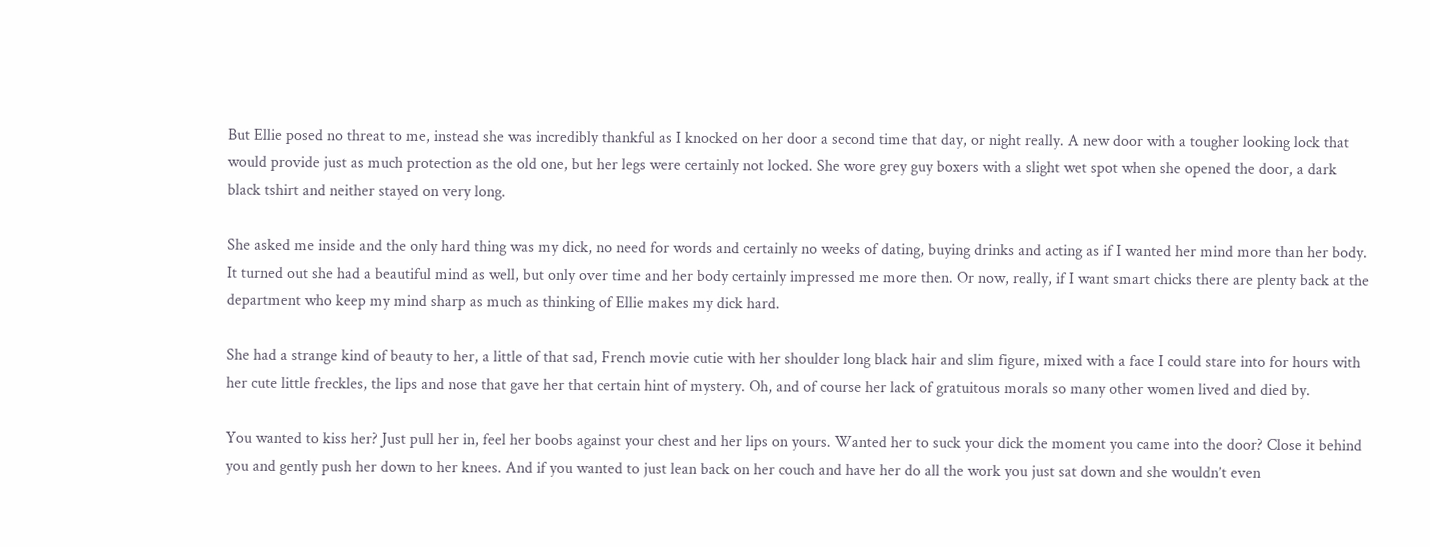But Ellie posed no threat to me, instead she was incredibly thankful as I knocked on her door a second time that day, or night really. A new door with a tougher looking lock that would provide just as much protection as the old one, but her legs were certainly not locked. She wore grey guy boxers with a slight wet spot when she opened the door, a dark black tshirt and neither stayed on very long.

She asked me inside and the only hard thing was my dick, no need for words and certainly no weeks of dating, buying drinks and acting as if I wanted her mind more than her body. It turned out she had a beautiful mind as well, but only over time and her body certainly impressed me more then. Or now, really, if I want smart chicks there are plenty back at the department who keep my mind sharp as much as thinking of Ellie makes my dick hard.

She had a strange kind of beauty to her, a little of that sad, French movie cutie with her shoulder long black hair and slim figure, mixed with a face I could stare into for hours with her cute little freckles, the lips and nose that gave her that certain hint of mystery. Oh, and of course her lack of gratuitous morals so many other women lived and died by.

You wanted to kiss her? Just pull her in, feel her boobs against your chest and her lips on yours. Wanted her to suck your dick the moment you came into the door? Close it behind you and gently push her down to her knees. And if you wanted to just lean back on her couch and have her do all the work you just sat down and she wouldn’t even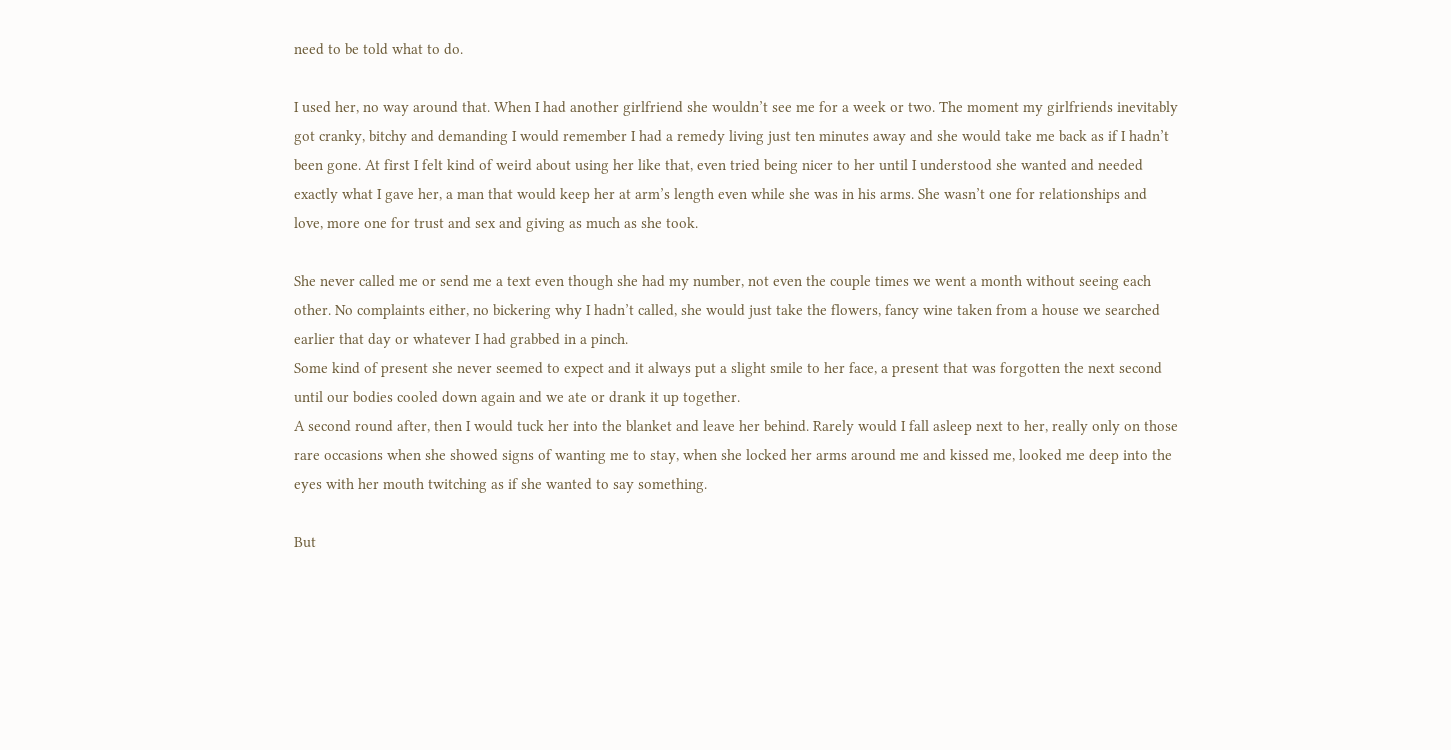need to be told what to do.

I used her, no way around that. When I had another girlfriend she wouldn’t see me for a week or two. The moment my girlfriends inevitably got cranky, bitchy and demanding I would remember I had a remedy living just ten minutes away and she would take me back as if I hadn’t been gone. At first I felt kind of weird about using her like that, even tried being nicer to her until I understood she wanted and needed exactly what I gave her, a man that would keep her at arm’s length even while she was in his arms. She wasn’t one for relationships and love, more one for trust and sex and giving as much as she took.

She never called me or send me a text even though she had my number, not even the couple times we went a month without seeing each other. No complaints either, no bickering why I hadn’t called, she would just take the flowers, fancy wine taken from a house we searched earlier that day or whatever I had grabbed in a pinch.
Some kind of present she never seemed to expect and it always put a slight smile to her face, a present that was forgotten the next second until our bodies cooled down again and we ate or drank it up together.
A second round after, then I would tuck her into the blanket and leave her behind. Rarely would I fall asleep next to her, really only on those rare occasions when she showed signs of wanting me to stay, when she locked her arms around me and kissed me, looked me deep into the eyes with her mouth twitching as if she wanted to say something.

But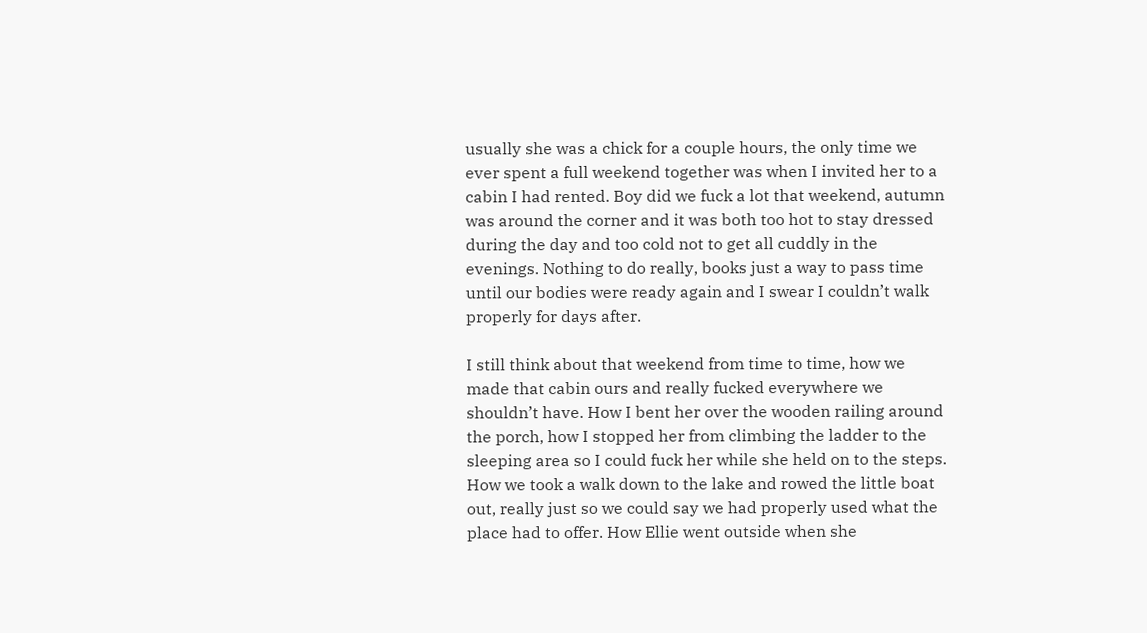usually she was a chick for a couple hours, the only time we ever spent a full weekend together was when I invited her to a cabin I had rented. Boy did we fuck a lot that weekend, autumn was around the corner and it was both too hot to stay dressed during the day and too cold not to get all cuddly in the evenings. Nothing to do really, books just a way to pass time until our bodies were ready again and I swear I couldn’t walk properly for days after.

I still think about that weekend from time to time, how we made that cabin ours and really fucked everywhere we shouldn’t have. How I bent her over the wooden railing around the porch, how I stopped her from climbing the ladder to the sleeping area so I could fuck her while she held on to the steps. How we took a walk down to the lake and rowed the little boat out, really just so we could say we had properly used what the place had to offer. How Ellie went outside when she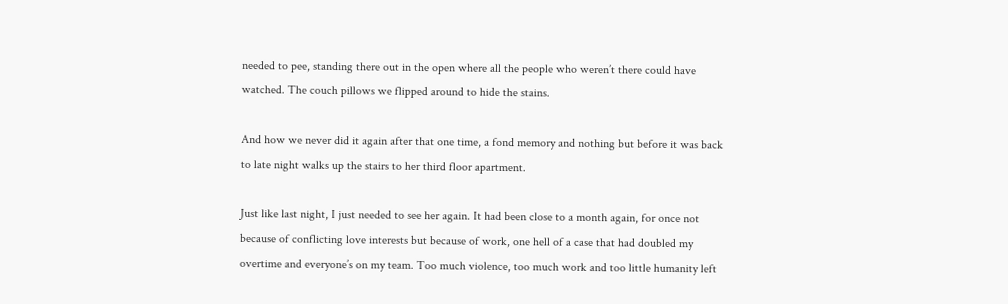needed to pee, standing there out in the open where all the people who weren’t there could have watched. The couch pillows we flipped around to hide the stains.

And how we never did it again after that one time, a fond memory and nothing but before it was back to late night walks up the stairs to her third floor apartment.

Just like last night, I just needed to see her again. It had been close to a month again, for once not because of conflicting love interests but because of work, one hell of a case that had doubled my overtime and everyone’s on my team. Too much violence, too much work and too little humanity left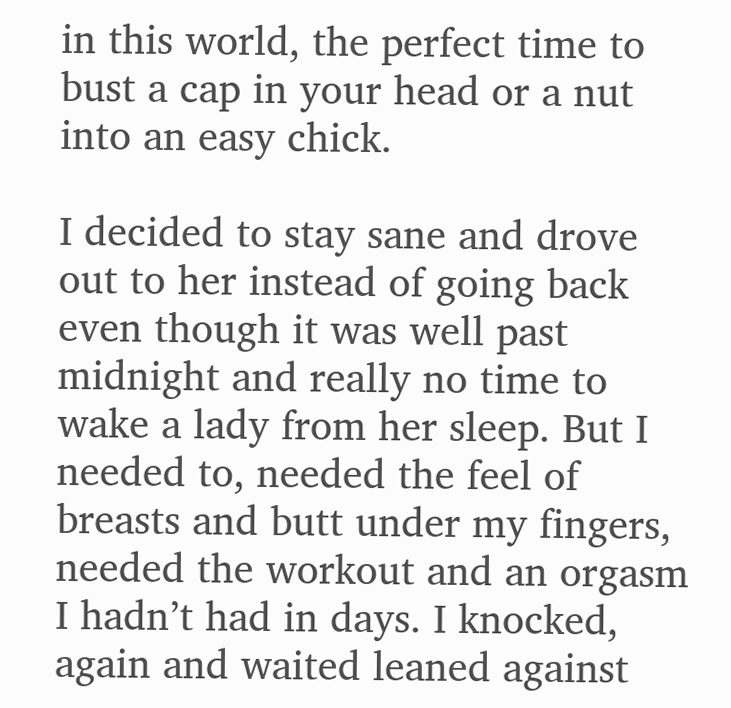in this world, the perfect time to bust a cap in your head or a nut into an easy chick.

I decided to stay sane and drove out to her instead of going back even though it was well past midnight and really no time to wake a lady from her sleep. But I needed to, needed the feel of breasts and butt under my fingers, needed the workout and an orgasm I hadn’t had in days. I knocked, again and waited leaned against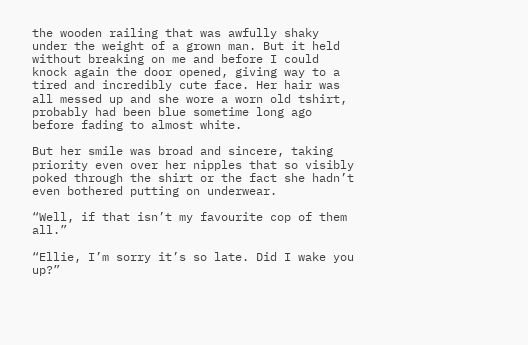the wooden railing that was awfully shaky under the weight of a grown man. But it held without breaking on me and before I could knock again the door opened, giving way to a tired and incredibly cute face. Her hair was all messed up and she wore a worn old tshirt, probably had been blue sometime long ago before fading to almost white.

But her smile was broad and sincere, taking priority even over her nipples that so visibly poked through the shirt or the fact she hadn’t even bothered putting on underwear.

“Well, if that isn’t my favourite cop of them all.”

“Ellie, I’m sorry it’s so late. Did I wake you up?”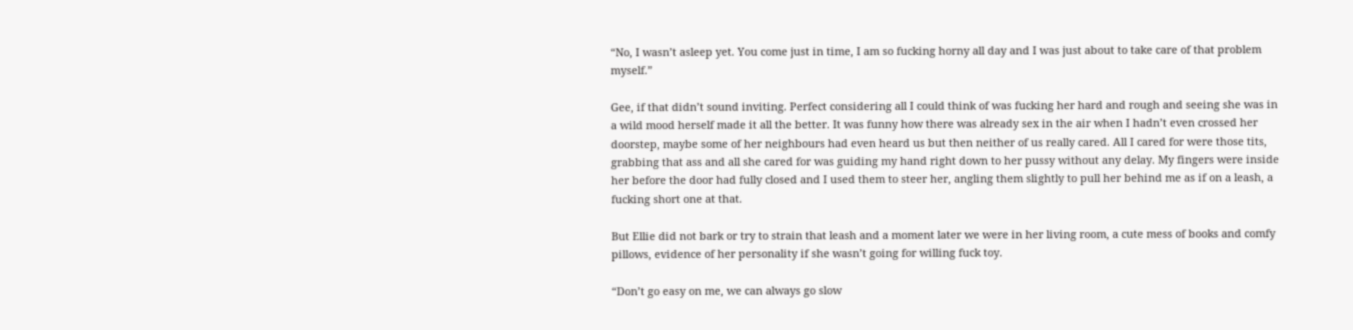“No, I wasn’t asleep yet. You come just in time, I am so fucking horny all day and I was just about to take care of that problem myself.”

Gee, if that didn’t sound inviting. Perfect considering all I could think of was fucking her hard and rough and seeing she was in a wild mood herself made it all the better. It was funny how there was already sex in the air when I hadn’t even crossed her doorstep, maybe some of her neighbours had even heard us but then neither of us really cared. All I cared for were those tits, grabbing that ass and all she cared for was guiding my hand right down to her pussy without any delay. My fingers were inside her before the door had fully closed and I used them to steer her, angling them slightly to pull her behind me as if on a leash, a fucking short one at that.

But Ellie did not bark or try to strain that leash and a moment later we were in her living room, a cute mess of books and comfy pillows, evidence of her personality if she wasn’t going for willing fuck toy.

“Don’t go easy on me, we can always go slow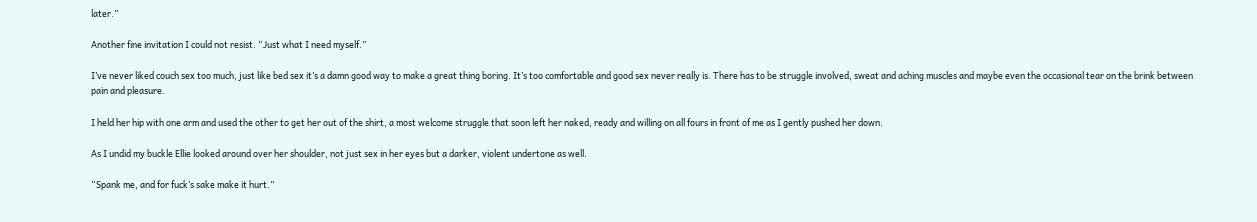later.”

Another fine invitation I could not resist. “Just what I need myself.”

I’ve never liked couch sex too much, just like bed sex it’s a damn good way to make a great thing boring. It’s too comfortable and good sex never really is. There has to be struggle involved, sweat and aching muscles and maybe even the occasional tear on the brink between pain and pleasure.

I held her hip with one arm and used the other to get her out of the shirt, a most welcome struggle that soon left her naked, ready and willing on all fours in front of me as I gently pushed her down.

As I undid my buckle Ellie looked around over her shoulder, not just sex in her eyes but a darker, violent undertone as well.

“Spank me, and for fuck’s sake make it hurt.”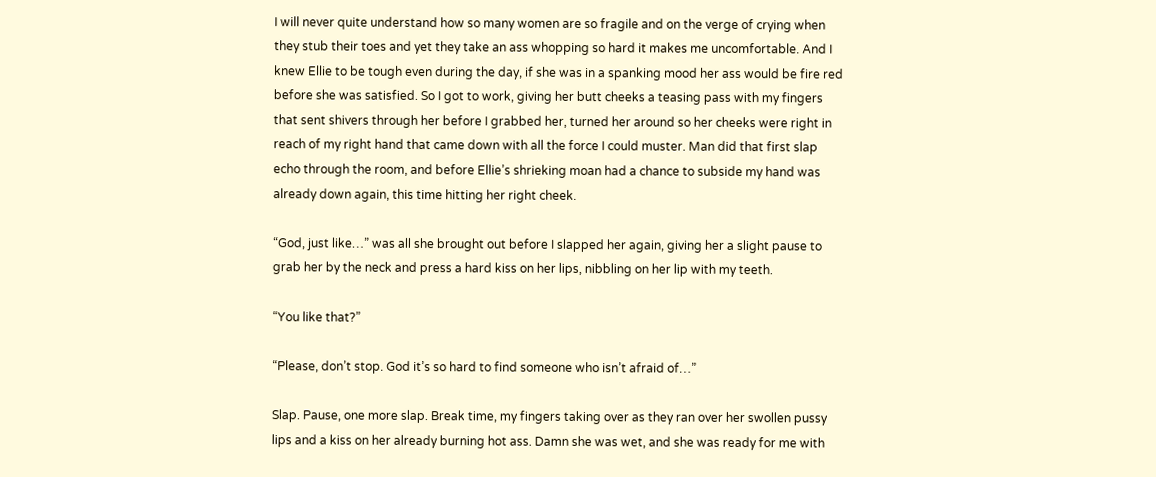I will never quite understand how so many women are so fragile and on the verge of crying when they stub their toes and yet they take an ass whopping so hard it makes me uncomfortable. And I knew Ellie to be tough even during the day, if she was in a spanking mood her ass would be fire red before she was satisfied. So I got to work, giving her butt cheeks a teasing pass with my fingers that sent shivers through her before I grabbed her, turned her around so her cheeks were right in reach of my right hand that came down with all the force I could muster. Man did that first slap echo through the room, and before Ellie’s shrieking moan had a chance to subside my hand was already down again, this time hitting her right cheek.

“God, just like…” was all she brought out before I slapped her again, giving her a slight pause to grab her by the neck and press a hard kiss on her lips, nibbling on her lip with my teeth.

“You like that?”

“Please, don’t stop. God it’s so hard to find someone who isn’t afraid of…”

Slap. Pause, one more slap. Break time, my fingers taking over as they ran over her swollen pussy lips and a kiss on her already burning hot ass. Damn she was wet, and she was ready for me with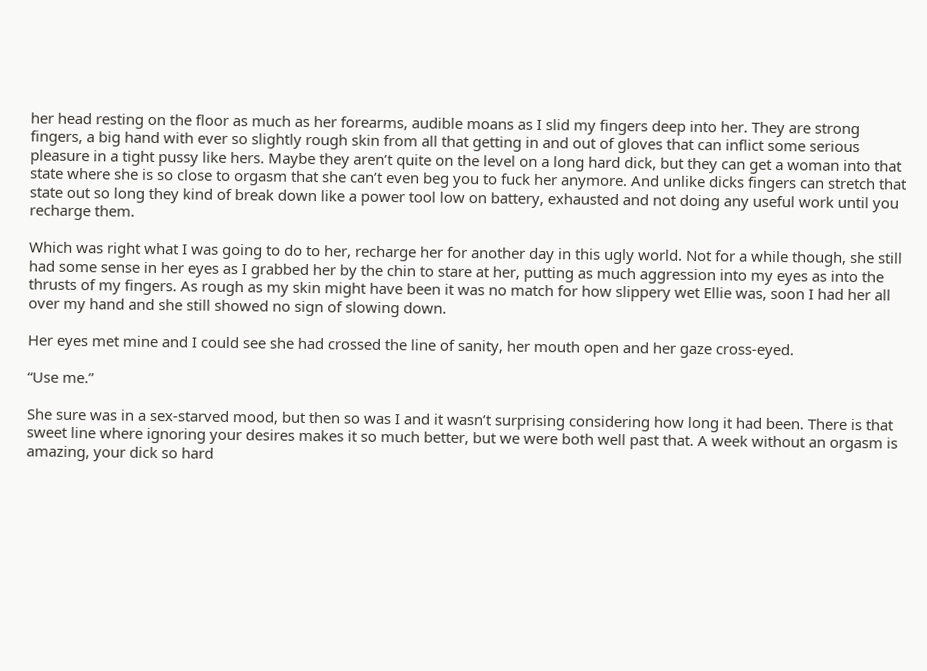her head resting on the floor as much as her forearms, audible moans as I slid my fingers deep into her. They are strong fingers, a big hand with ever so slightly rough skin from all that getting in and out of gloves that can inflict some serious pleasure in a tight pussy like hers. Maybe they aren’t quite on the level on a long hard dick, but they can get a woman into that state where she is so close to orgasm that she can’t even beg you to fuck her anymore. And unlike dicks fingers can stretch that state out so long they kind of break down like a power tool low on battery, exhausted and not doing any useful work until you recharge them.

Which was right what I was going to do to her, recharge her for another day in this ugly world. Not for a while though, she still had some sense in her eyes as I grabbed her by the chin to stare at her, putting as much aggression into my eyes as into the thrusts of my fingers. As rough as my skin might have been it was no match for how slippery wet Ellie was, soon I had her all over my hand and she still showed no sign of slowing down.

Her eyes met mine and I could see she had crossed the line of sanity, her mouth open and her gaze cross-eyed.

“Use me.”

She sure was in a sex-starved mood, but then so was I and it wasn’t surprising considering how long it had been. There is that sweet line where ignoring your desires makes it so much better, but we were both well past that. A week without an orgasm is amazing, your dick so hard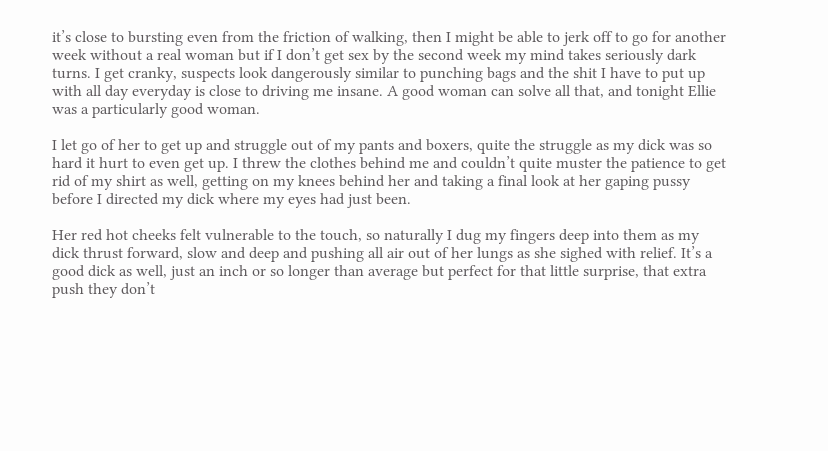it’s close to bursting even from the friction of walking, then I might be able to jerk off to go for another week without a real woman but if I don’t get sex by the second week my mind takes seriously dark turns. I get cranky, suspects look dangerously similar to punching bags and the shit I have to put up with all day everyday is close to driving me insane. A good woman can solve all that, and tonight Ellie was a particularly good woman.

I let go of her to get up and struggle out of my pants and boxers, quite the struggle as my dick was so hard it hurt to even get up. I threw the clothes behind me and couldn’t quite muster the patience to get rid of my shirt as well, getting on my knees behind her and taking a final look at her gaping pussy before I directed my dick where my eyes had just been.

Her red hot cheeks felt vulnerable to the touch, so naturally I dug my fingers deep into them as my dick thrust forward, slow and deep and pushing all air out of her lungs as she sighed with relief. It’s a good dick as well, just an inch or so longer than average but perfect for that little surprise, that extra push they don’t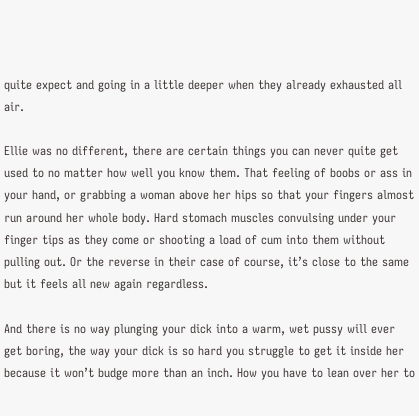quite expect and going in a little deeper when they already exhausted all air.

Ellie was no different, there are certain things you can never quite get used to no matter how well you know them. That feeling of boobs or ass in your hand, or grabbing a woman above her hips so that your fingers almost run around her whole body. Hard stomach muscles convulsing under your finger tips as they come or shooting a load of cum into them without pulling out. Or the reverse in their case of course, it’s close to the same but it feels all new again regardless.

And there is no way plunging your dick into a warm, wet pussy will ever get boring, the way your dick is so hard you struggle to get it inside her because it won’t budge more than an inch. How you have to lean over her to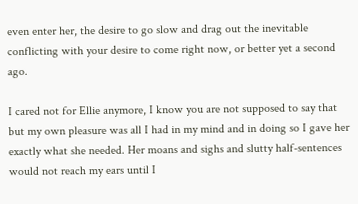even enter her, the desire to go slow and drag out the inevitable conflicting with your desire to come right now, or better yet a second ago.

I cared not for Ellie anymore, I know you are not supposed to say that but my own pleasure was all I had in my mind and in doing so I gave her exactly what she needed. Her moans and sighs and slutty half-sentences would not reach my ears until I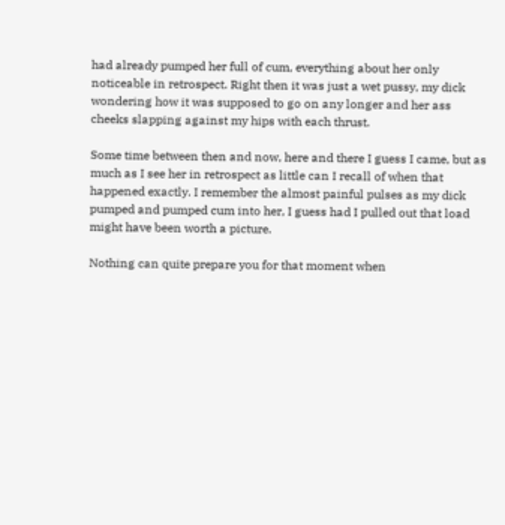had already pumped her full of cum, everything about her only noticeable in retrospect. Right then it was just a wet pussy, my dick wondering how it was supposed to go on any longer and her ass cheeks slapping against my hips with each thrust.

Some time between then and now, here and there I guess I came, but as much as I see her in retrospect as little can I recall of when that happened exactly. I remember the almost painful pulses as my dick pumped and pumped cum into her, I guess had I pulled out that load might have been worth a picture.

Nothing can quite prepare you for that moment when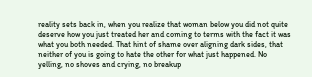reality sets back in, when you realize that woman below you did not quite deserve how you just treated her and coming to terms with the fact it was what you both needed. That hint of shame over aligning dark sides, that neither of you is going to hate the other for what just happened. No yelling, no shoves and crying, no breakup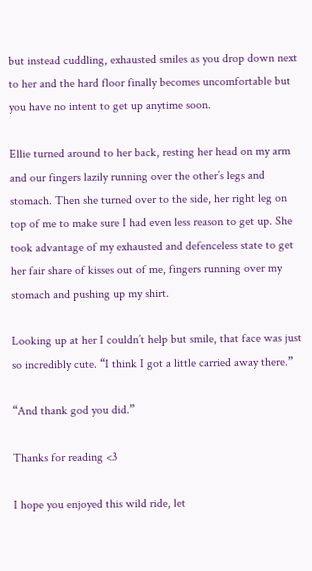but instead cuddling, exhausted smiles as you drop down next to her and the hard floor finally becomes uncomfortable but you have no intent to get up anytime soon.

Ellie turned around to her back, resting her head on my arm and our fingers lazily running over the other’s legs and stomach. Then she turned over to the side, her right leg on top of me to make sure I had even less reason to get up. She took advantage of my exhausted and defenceless state to get her fair share of kisses out of me, fingers running over my stomach and pushing up my shirt.

Looking up at her I couldn’t help but smile, that face was just so incredibly cute. “I think I got a little carried away there.”

“And thank god you did.”

Thanks for reading <3

I hope you enjoyed this wild ride, let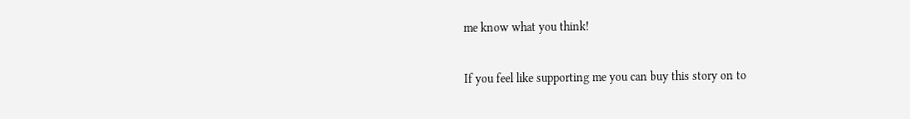me know what you think!

If you feel like supporting me you can buy this story on to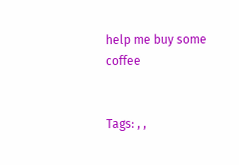help me buy some coffee


Tags: , ,